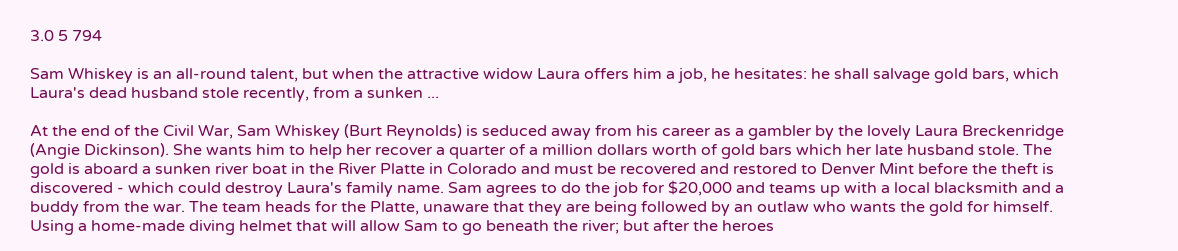3.0 5 794

Sam Whiskey is an all-round talent, but when the attractive widow Laura offers him a job, he hesitates: he shall salvage gold bars, which Laura's dead husband stole recently, from a sunken ...

At the end of the Civil War, Sam Whiskey (Burt Reynolds) is seduced away from his career as a gambler by the lovely Laura Breckenridge (Angie Dickinson). She wants him to help her recover a quarter of a million dollars worth of gold bars which her late husband stole. The gold is aboard a sunken river boat in the River Platte in Colorado and must be recovered and restored to Denver Mint before the theft is discovered - which could destroy Laura's family name. Sam agrees to do the job for $20,000 and teams up with a local blacksmith and a buddy from the war. The team heads for the Platte, unaware that they are being followed by an outlaw who wants the gold for himself. Using a home-made diving helmet that will allow Sam to go beneath the river; but after the heroes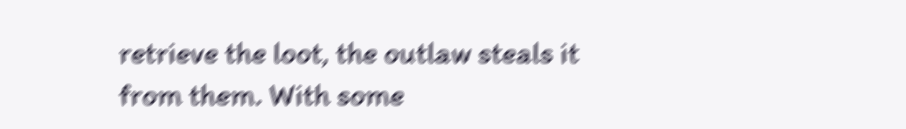retrieve the loot, the outlaw steals it from them. With some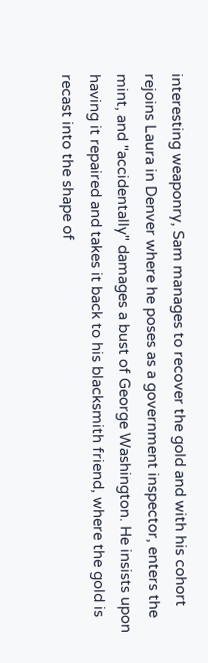interesting weaponry, Sam manages to recover the gold and with his cohort rejoins Laura in Denver where he poses as a government inspector, enters the mint, and "accidentally" damages a bust of George Washington. He insists upon having it repaired and takes it back to his blacksmith friend, where the gold is recast into the shape of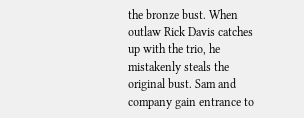the bronze bust. When outlaw Rick Davis catches up with the trio, he mistakenly steals the original bust. Sam and company gain entrance to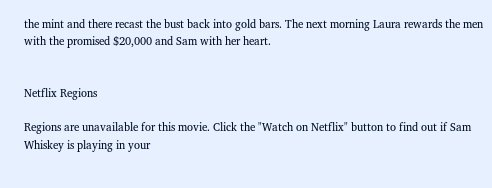the mint and there recast the bust back into gold bars. The next morning Laura rewards the men with the promised $20,000 and Sam with her heart.


Netflix Regions

Regions are unavailable for this movie. Click the "Watch on Netflix" button to find out if Sam Whiskey is playing in your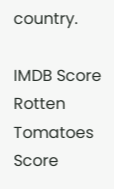country.

IMDB Score
Rotten Tomatoes Score